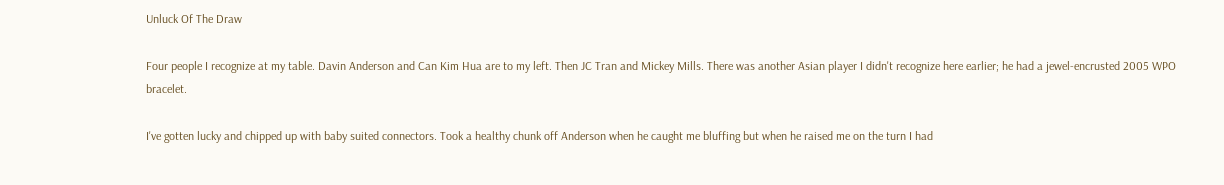Unluck Of The Draw

Four people I recognize at my table. Davin Anderson and Can Kim Hua are to my left. Then JC Tran and Mickey Mills. There was another Asian player I didn't recognize here earlier; he had a jewel-encrusted 2005 WPO bracelet.

I've gotten lucky and chipped up with baby suited connectors. Took a healthy chunk off Anderson when he caught me bluffing but when he raised me on the turn I had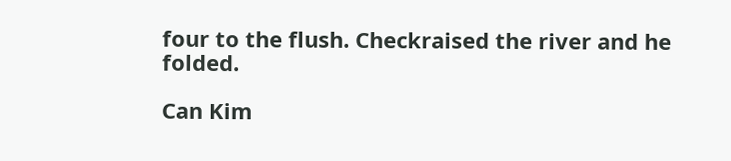four to the flush. Checkraised the river and he folded.

Can Kim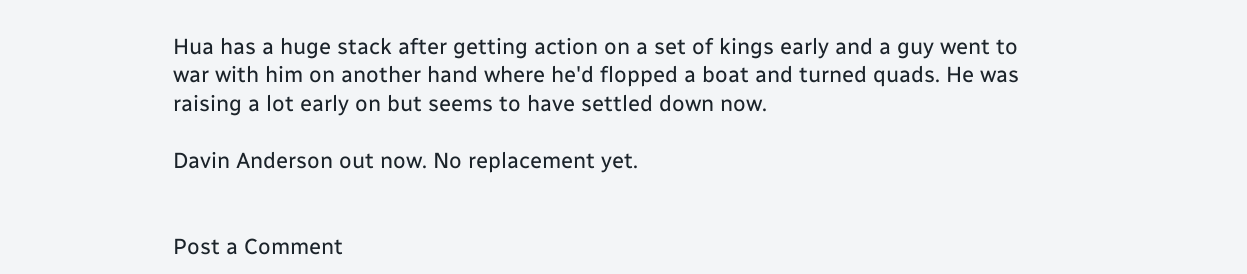Hua has a huge stack after getting action on a set of kings early and a guy went to war with him on another hand where he'd flopped a boat and turned quads. He was raising a lot early on but seems to have settled down now.

Davin Anderson out now. No replacement yet.


Post a Comment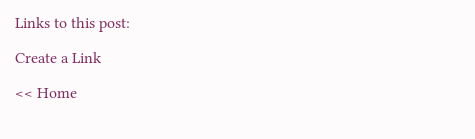Links to this post:

Create a Link

<< Home